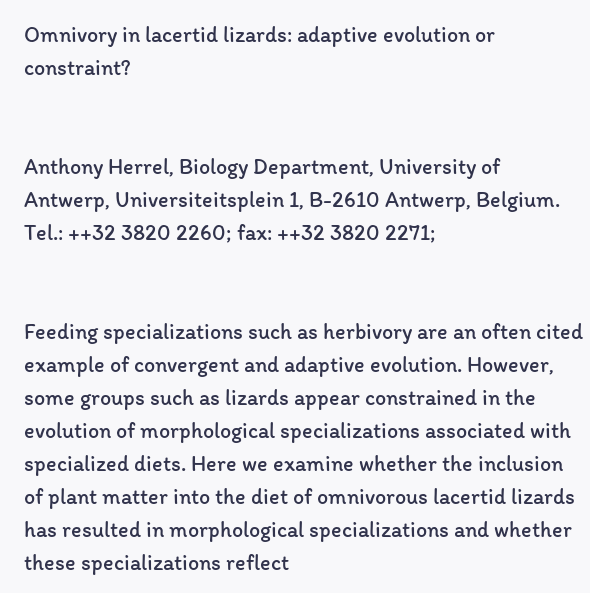Omnivory in lacertid lizards: adaptive evolution or constraint?


Anthony Herrel, Biology Department, University of Antwerp, Universiteitsplein 1, B-2610 Antwerp, Belgium.
Tel.: ++32 3820 2260; fax: ++32 3820 2271;


Feeding specializations such as herbivory are an often cited example of convergent and adaptive evolution. However, some groups such as lizards appear constrained in the evolution of morphological specializations associated with specialized diets. Here we examine whether the inclusion of plant matter into the diet of omnivorous lacertid lizards has resulted in morphological specializations and whether these specializations reflect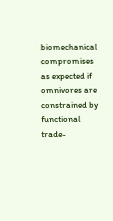biomechanical compromises as expected if omnivores are constrained by functional trade-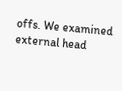offs. We examined external head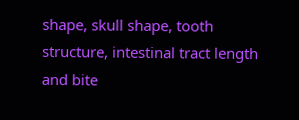shape, skull shape, tooth structure, intestinal tract length and bite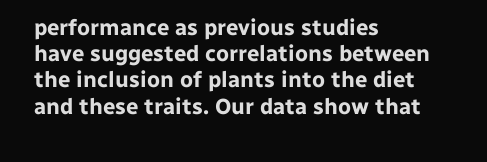performance as previous studies have suggested correlations between the inclusion of plants into the diet and these traits. Our data show that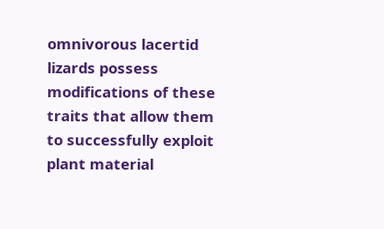omnivorous lacertid lizards possess modifications of these traits that allow them to successfully exploit plant material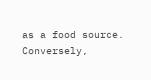as a food source. Conversely,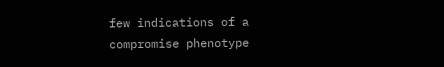few indications of a compromise phenotype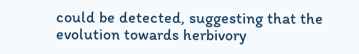could be detected, suggesting that the evolution towards herbivory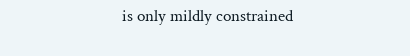is only mildly constrained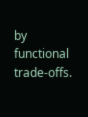by functional trade-offs.